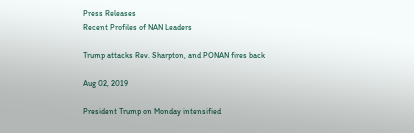Press Releases
Recent Profiles of NAN Leaders

Trump attacks Rev. Sharpton, and PONAN fires back

Aug 02, 2019

President Trump on Monday intensified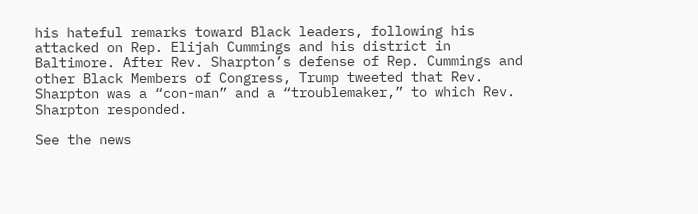his hateful remarks toward Black leaders, following his attacked on Rep. Elijah Cummings and his district in Baltimore. After Rev. Sharpton’s defense of Rep. Cummings and other Black Members of Congress, Trump tweeted that Rev. Sharpton was a “con-man” and a “troublemaker,” to which Rev. Sharpton responded.

See the news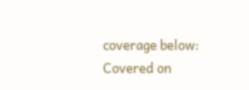coverage below:
Covered on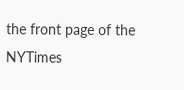the front page of the NYTimes